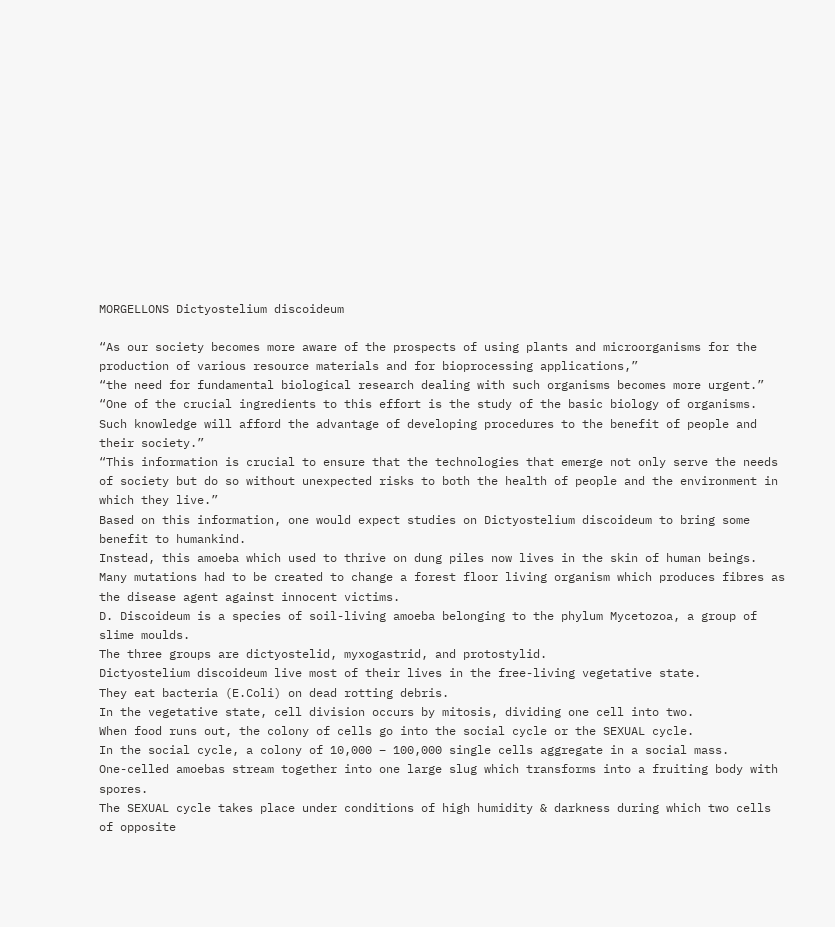MORGELLONS Dictyostelium discoideum

“As our society becomes more aware of the prospects of using plants and microorganisms for the production of various resource materials and for bioprocessing applications,”
“the need for fundamental biological research dealing with such organisms becomes more urgent.”
“One of the crucial ingredients to this effort is the study of the basic biology of organisms.
Such knowledge will afford the advantage of developing procedures to the benefit of people and their society.”
“This information is crucial to ensure that the technologies that emerge not only serve the needs of society but do so without unexpected risks to both the health of people and the environment in which they live.”
Based on this information, one would expect studies on Dictyostelium discoideum to bring some benefit to humankind.
Instead, this amoeba which used to thrive on dung piles now lives in the skin of human beings.
Many mutations had to be created to change a forest floor living organism which produces fibres as the disease agent against innocent victims.
D. Discoideum is a species of soil-living amoeba belonging to the phylum Mycetozoa, a group of slime moulds.
The three groups are dictyostelid, myxogastrid, and protostylid.
Dictyostelium discoideum live most of their lives in the free-living vegetative state.
They eat bacteria (E.Coli) on dead rotting debris.
In the vegetative state, cell division occurs by mitosis, dividing one cell into two.
When food runs out, the colony of cells go into the social cycle or the SEXUAL cycle.
In the social cycle, a colony of 10,000 – 100,000 single cells aggregate in a social mass.
One-celled amoebas stream together into one large slug which transforms into a fruiting body with spores.
The SEXUAL cycle takes place under conditions of high humidity & darkness during which two cells of opposite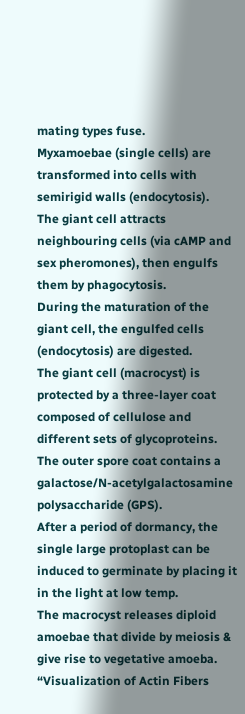mating types fuse.
Myxamoebae (single cells) are transformed into cells with semirigid walls (endocytosis).
The giant cell attracts neighbouring cells (via cAMP and sex pheromones), then engulfs them by phagocytosis.
During the maturation of the giant cell, the engulfed cells (endocytosis) are digested.
The giant cell (macrocyst) is protected by a three-layer coat composed of cellulose and different sets of glycoproteins.
The outer spore coat contains a galactose/N-acetylgalactosamine polysaccharide (GPS).
After a period of dormancy, the single large protoplast can be induced to germinate by placing it in the light at low temp.
The macrocyst releases diploid amoebae that divide by meiosis & give rise to vegetative amoeba.
“Visualization of Actin Fibers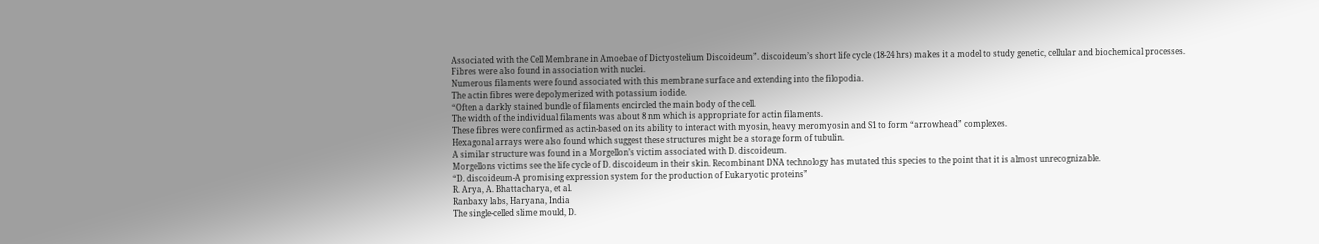Associated with the Cell Membrane in Amoebae of Dictyostelium Discoideum”. discoideum’s short life cycle (18-24 hrs) makes it a model to study genetic, cellular and biochemical processes.
Fibres were also found in association with nuclei.
Numerous filaments were found associated with this membrane surface and extending into the filopodia.
The actin fibres were depolymerized with potassium iodide.
“Often a darkly stained bundle of filaments encircled the main body of the cell.
The width of the individual filaments was about 8 nm which is appropriate for actin filaments.
These fibres were confirmed as actin-based on its ability to interact with myosin, heavy meromyosin and S1 to form “arrowhead” complexes.
Hexagonal arrays were also found which suggest these structures might be a storage form of tubulin.
A similar structure was found in a Morgellon’s victim associated with D. discoideum.
Morgellons victims see the life cycle of D. discoideum in their skin. Recombinant DNA technology has mutated this species to the point that it is almost unrecognizable.
“D. discoideum-A promising expression system for the production of Eukaryotic proteins”
R. Arya, A. Bhattacharya, et al.
Ranbaxy labs, Haryana, India
The single-celled slime mould, D.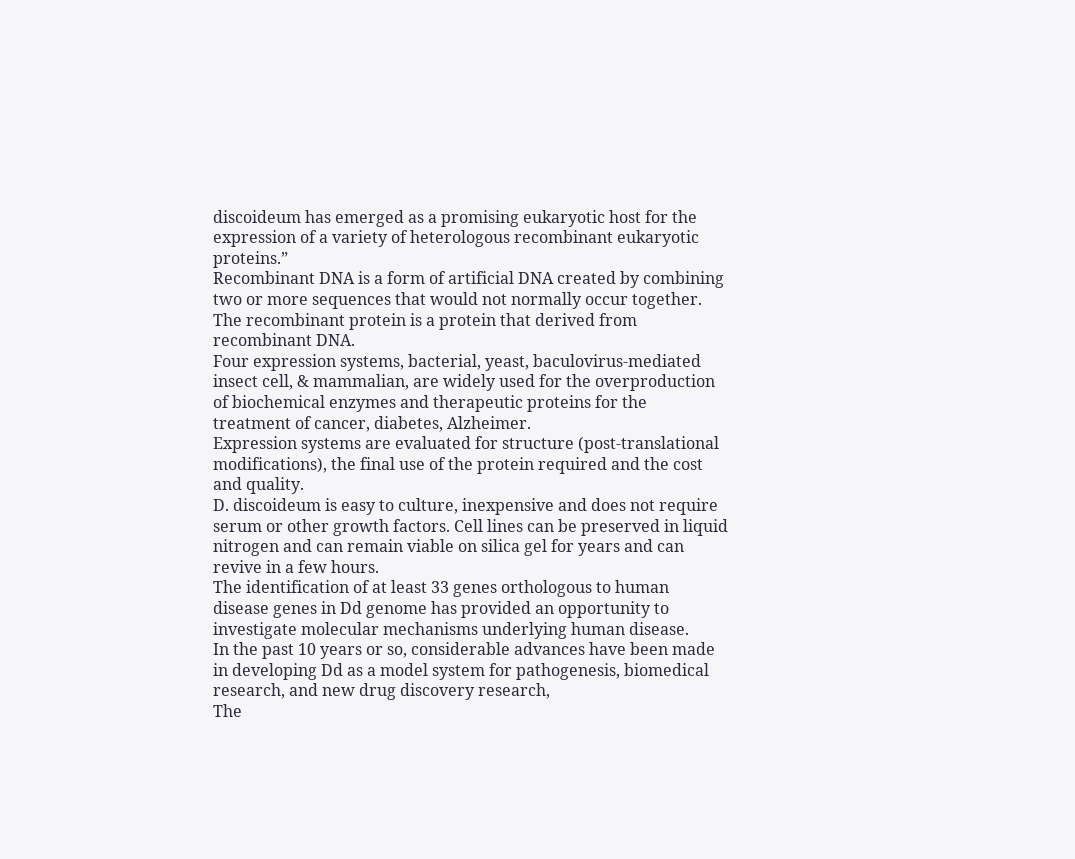discoideum has emerged as a promising eukaryotic host for the expression of a variety of heterologous recombinant eukaryotic proteins.”
Recombinant DNA is a form of artificial DNA created by combining two or more sequences that would not normally occur together.
The recombinant protein is a protein that derived from recombinant DNA.
Four expression systems, bacterial, yeast, baculovirus-mediated insect cell, & mammalian, are widely used for the overproduction of biochemical enzymes and therapeutic proteins for the treatment of cancer, diabetes, Alzheimer.
Expression systems are evaluated for structure (post-translational modifications), the final use of the protein required and the cost and quality.
D. discoideum is easy to culture, inexpensive and does not require serum or other growth factors. Cell lines can be preserved in liquid nitrogen and can remain viable on silica gel for years and can revive in a few hours.
The identification of at least 33 genes orthologous to human disease genes in Dd genome has provided an opportunity to investigate molecular mechanisms underlying human disease.
In the past 10 years or so, considerable advances have been made in developing Dd as a model system for pathogenesis, biomedical research, and new drug discovery research,
The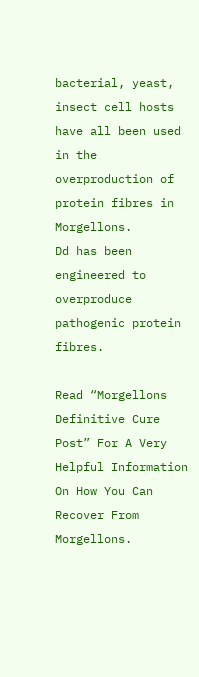bacterial, yeast, insect cell hosts have all been used in the overproduction of protein fibres in Morgellons.
Dd has been engineered to overproduce pathogenic protein fibres.

Read “Morgellons Definitive Cure Post” For A Very Helpful Information On How You Can Recover From Morgellons.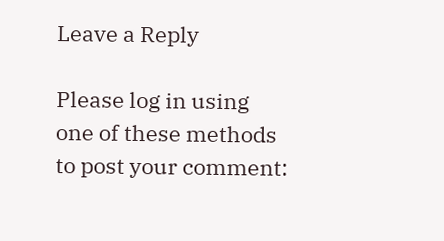Leave a Reply

Please log in using one of these methods to post your comment: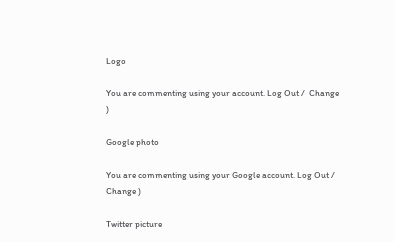Logo

You are commenting using your account. Log Out /  Change )

Google photo

You are commenting using your Google account. Log Out /  Change )

Twitter picture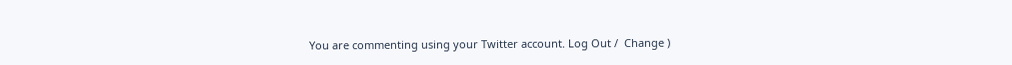You are commenting using your Twitter account. Log Out /  Change )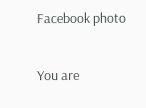Facebook photo

You are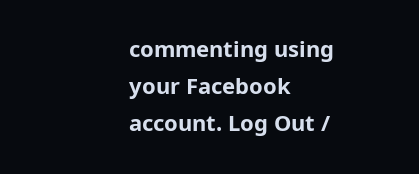commenting using your Facebook account. Log Out /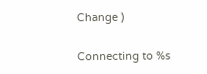Change )

Connecting to %s